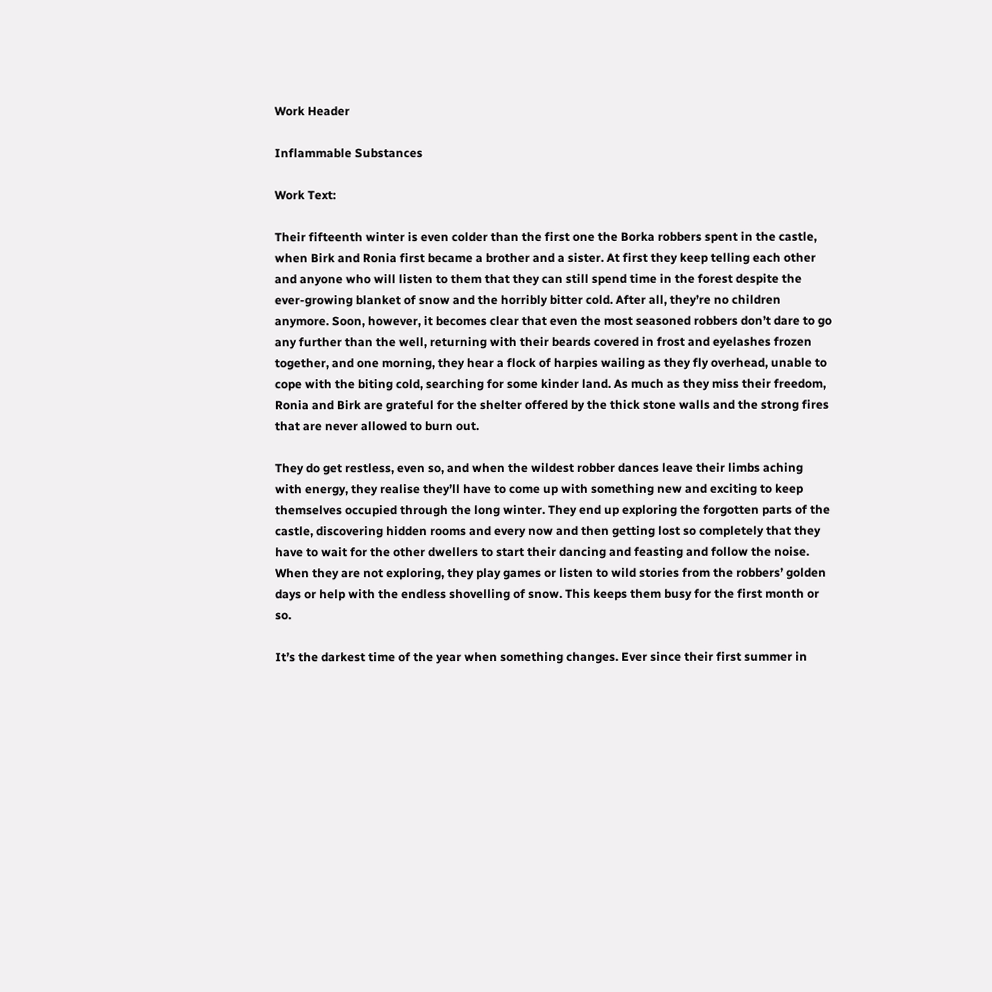Work Header

Inflammable Substances

Work Text:

Their fifteenth winter is even colder than the first one the Borka robbers spent in the castle, when Birk and Ronia first became a brother and a sister. At first they keep telling each other and anyone who will listen to them that they can still spend time in the forest despite the ever-growing blanket of snow and the horribly bitter cold. After all, they’re no children anymore. Soon, however, it becomes clear that even the most seasoned robbers don’t dare to go any further than the well, returning with their beards covered in frost and eyelashes frozen together, and one morning, they hear a flock of harpies wailing as they fly overhead, unable to cope with the biting cold, searching for some kinder land. As much as they miss their freedom, Ronia and Birk are grateful for the shelter offered by the thick stone walls and the strong fires that are never allowed to burn out.

They do get restless, even so, and when the wildest robber dances leave their limbs aching with energy, they realise they’ll have to come up with something new and exciting to keep themselves occupied through the long winter. They end up exploring the forgotten parts of the castle, discovering hidden rooms and every now and then getting lost so completely that they have to wait for the other dwellers to start their dancing and feasting and follow the noise. When they are not exploring, they play games or listen to wild stories from the robbers’ golden days or help with the endless shovelling of snow. This keeps them busy for the first month or so.

It’s the darkest time of the year when something changes. Ever since their first summer in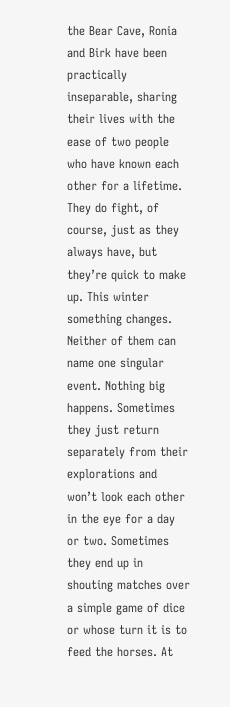the Bear Cave, Ronia and Birk have been practically inseparable, sharing their lives with the ease of two people who have known each other for a lifetime. They do fight, of course, just as they always have, but they’re quick to make up. This winter something changes. Neither of them can name one singular event. Nothing big happens. Sometimes they just return separately from their explorations and won’t look each other in the eye for a day or two. Sometimes they end up in shouting matches over a simple game of dice or whose turn it is to feed the horses. At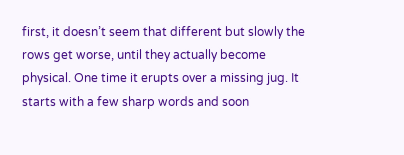first, it doesn’t seem that different but slowly the rows get worse, until they actually become physical. One time it erupts over a missing jug. It starts with a few sharp words and soon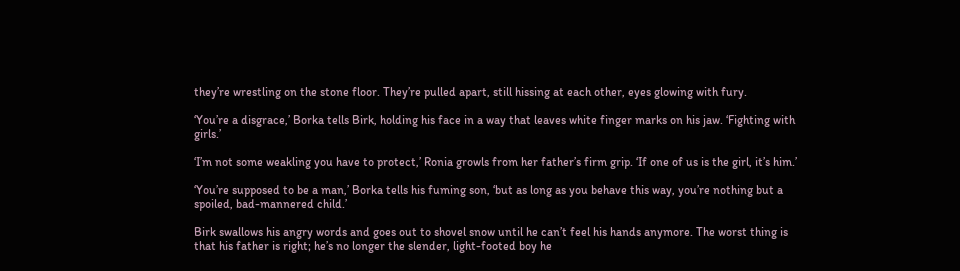they’re wrestling on the stone floor. They’re pulled apart, still hissing at each other, eyes glowing with fury.

‘You’re a disgrace,’ Borka tells Birk, holding his face in a way that leaves white finger marks on his jaw. ‘Fighting with girls.’

‘I’m not some weakling you have to protect,’ Ronia growls from her father’s firm grip. ‘If one of us is the girl, it’s him.’

‘You’re supposed to be a man,’ Borka tells his fuming son, ‘but as long as you behave this way, you’re nothing but a spoiled, bad-mannered child.’

Birk swallows his angry words and goes out to shovel snow until he can’t feel his hands anymore. The worst thing is that his father is right; he’s no longer the slender, light-footed boy he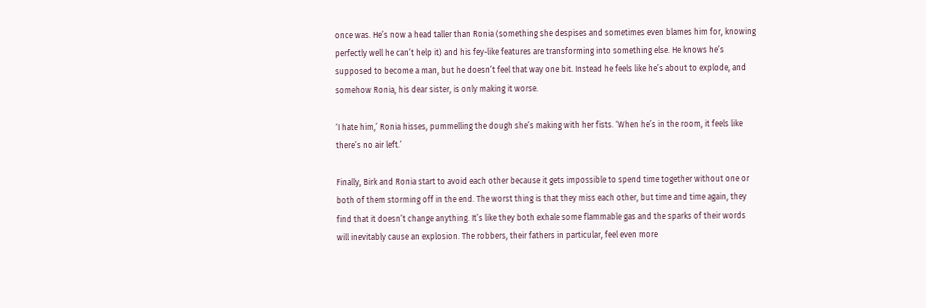once was. He’s now a head taller than Ronia (something she despises and sometimes even blames him for, knowing perfectly well he can’t help it) and his fey-like features are transforming into something else. He knows he’s supposed to become a man, but he doesn’t feel that way one bit. Instead he feels like he’s about to explode, and somehow Ronia, his dear sister, is only making it worse.

‘I hate him,’ Ronia hisses, pummelling the dough she’s making with her fists. ‘When he’s in the room, it feels like there’s no air left.’

Finally, Birk and Ronia start to avoid each other because it gets impossible to spend time together without one or both of them storming off in the end. The worst thing is that they miss each other, but time and time again, they find that it doesn’t change anything. It’s like they both exhale some flammable gas and the sparks of their words will inevitably cause an explosion. The robbers, their fathers in particular, feel even more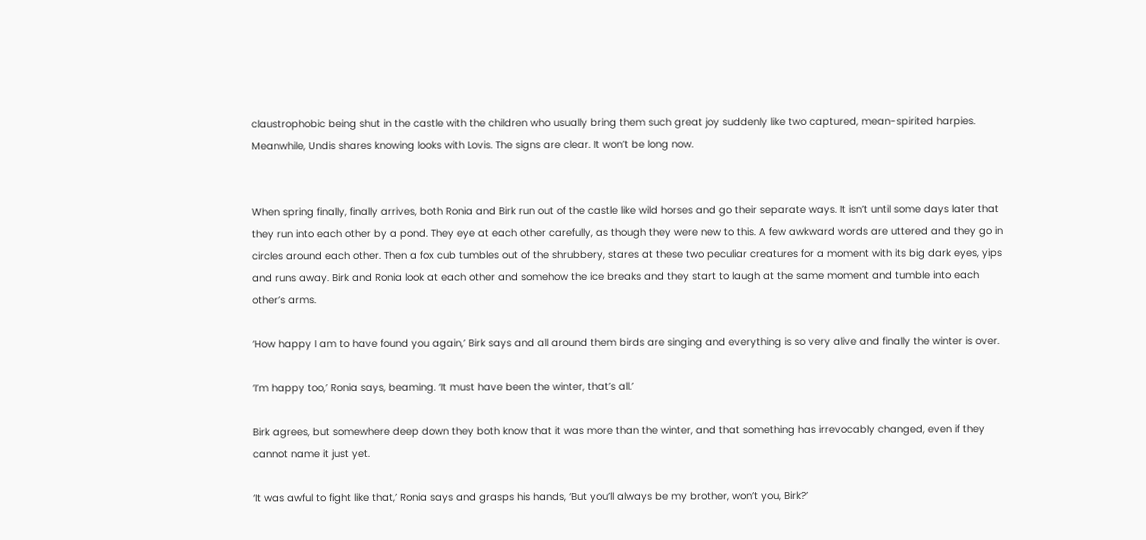claustrophobic being shut in the castle with the children who usually bring them such great joy suddenly like two captured, mean-spirited harpies. Meanwhile, Undis shares knowing looks with Lovis. The signs are clear. It won’t be long now.


When spring finally, finally arrives, both Ronia and Birk run out of the castle like wild horses and go their separate ways. It isn’t until some days later that they run into each other by a pond. They eye at each other carefully, as though they were new to this. A few awkward words are uttered and they go in circles around each other. Then a fox cub tumbles out of the shrubbery, stares at these two peculiar creatures for a moment with its big dark eyes, yips and runs away. Birk and Ronia look at each other and somehow the ice breaks and they start to laugh at the same moment and tumble into each other’s arms.

‘How happy I am to have found you again,’ Birk says and all around them birds are singing and everything is so very alive and finally the winter is over.

‘I’m happy too,’ Ronia says, beaming. ‘It must have been the winter, that’s all.’

Birk agrees, but somewhere deep down they both know that it was more than the winter, and that something has irrevocably changed, even if they cannot name it just yet.

‘It was awful to fight like that,’ Ronia says and grasps his hands, ‘But you’ll always be my brother, won’t you, Birk?’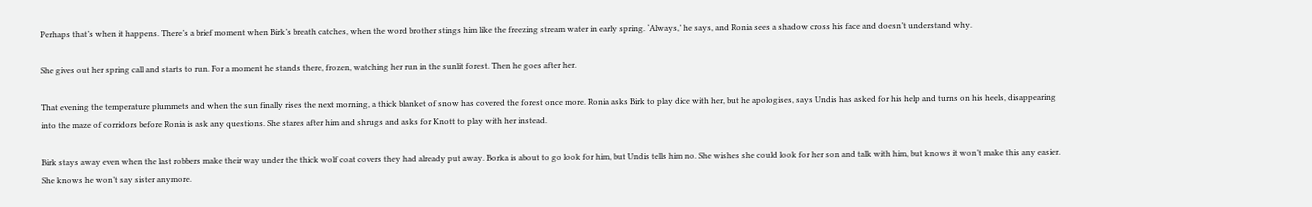Perhaps that’s when it happens. There’s a brief moment when Birk’s breath catches, when the word brother stings him like the freezing stream water in early spring. ‘Always,’ he says, and Ronia sees a shadow cross his face and doesn’t understand why.

She gives out her spring call and starts to run. For a moment he stands there, frozen, watching her run in the sunlit forest. Then he goes after her.

That evening the temperature plummets and when the sun finally rises the next morning, a thick blanket of snow has covered the forest once more. Ronia asks Birk to play dice with her, but he apologises, says Undis has asked for his help and turns on his heels, disappearing into the maze of corridors before Ronia is ask any questions. She stares after him and shrugs and asks for Knott to play with her instead.

Birk stays away even when the last robbers make their way under the thick wolf coat covers they had already put away. Borka is about to go look for him, but Undis tells him no. She wishes she could look for her son and talk with him, but knows it won’t make this any easier. She knows he won’t say sister anymore.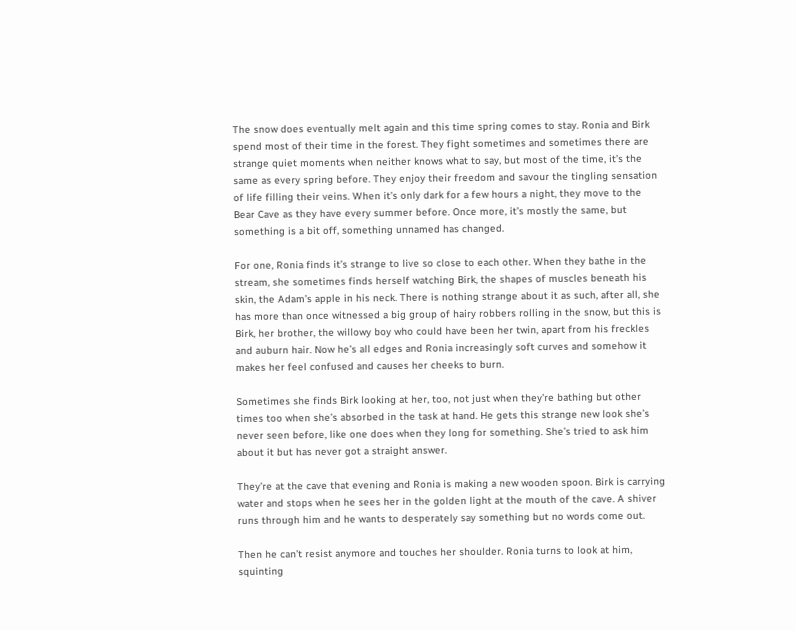The snow does eventually melt again and this time spring comes to stay. Ronia and Birk spend most of their time in the forest. They fight sometimes and sometimes there are strange quiet moments when neither knows what to say, but most of the time, it’s the same as every spring before. They enjoy their freedom and savour the tingling sensation of life filling their veins. When it’s only dark for a few hours a night, they move to the Bear Cave as they have every summer before. Once more, it’s mostly the same, but something is a bit off, something unnamed has changed.

For one, Ronia finds it’s strange to live so close to each other. When they bathe in the stream, she sometimes finds herself watching Birk, the shapes of muscles beneath his skin, the Adam’s apple in his neck. There is nothing strange about it as such, after all, she has more than once witnessed a big group of hairy robbers rolling in the snow, but this is Birk, her brother, the willowy boy who could have been her twin, apart from his freckles and auburn hair. Now he’s all edges and Ronia increasingly soft curves and somehow it makes her feel confused and causes her cheeks to burn.

Sometimes she finds Birk looking at her, too, not just when they’re bathing but other times too when she’s absorbed in the task at hand. He gets this strange new look she’s never seen before, like one does when they long for something. She’s tried to ask him about it but has never got a straight answer.

They’re at the cave that evening and Ronia is making a new wooden spoon. Birk is carrying water and stops when he sees her in the golden light at the mouth of the cave. A shiver runs through him and he wants to desperately say something but no words come out.

Then he can’t resist anymore and touches her shoulder. Ronia turns to look at him, squinting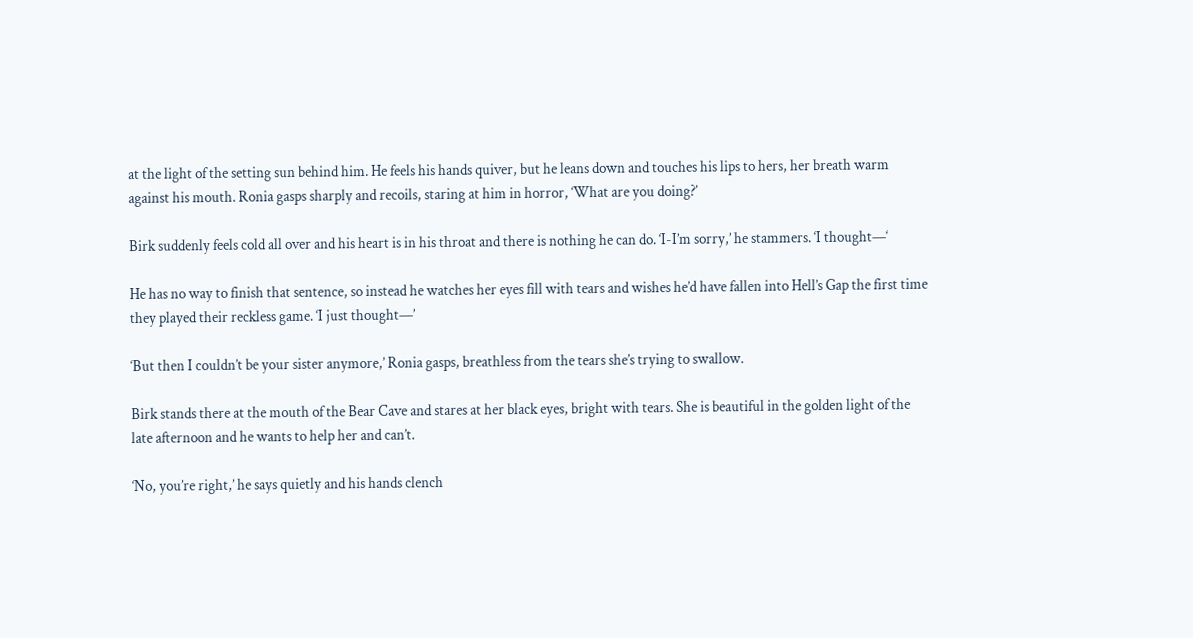at the light of the setting sun behind him. He feels his hands quiver, but he leans down and touches his lips to hers, her breath warm against his mouth. Ronia gasps sharply and recoils, staring at him in horror, ‘What are you doing?’

Birk suddenly feels cold all over and his heart is in his throat and there is nothing he can do. ‘I-I’m sorry,’ he stammers. ‘I thought—‘

He has no way to finish that sentence, so instead he watches her eyes fill with tears and wishes he’d have fallen into Hell’s Gap the first time they played their reckless game. ‘I just thought—’

‘But then I couldn’t be your sister anymore,’ Ronia gasps, breathless from the tears she’s trying to swallow.

Birk stands there at the mouth of the Bear Cave and stares at her black eyes, bright with tears. She is beautiful in the golden light of the late afternoon and he wants to help her and can’t.

‘No, you’re right,’ he says quietly and his hands clench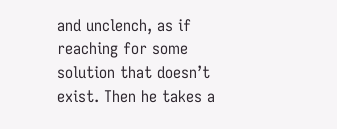and unclench, as if reaching for some solution that doesn’t exist. Then he takes a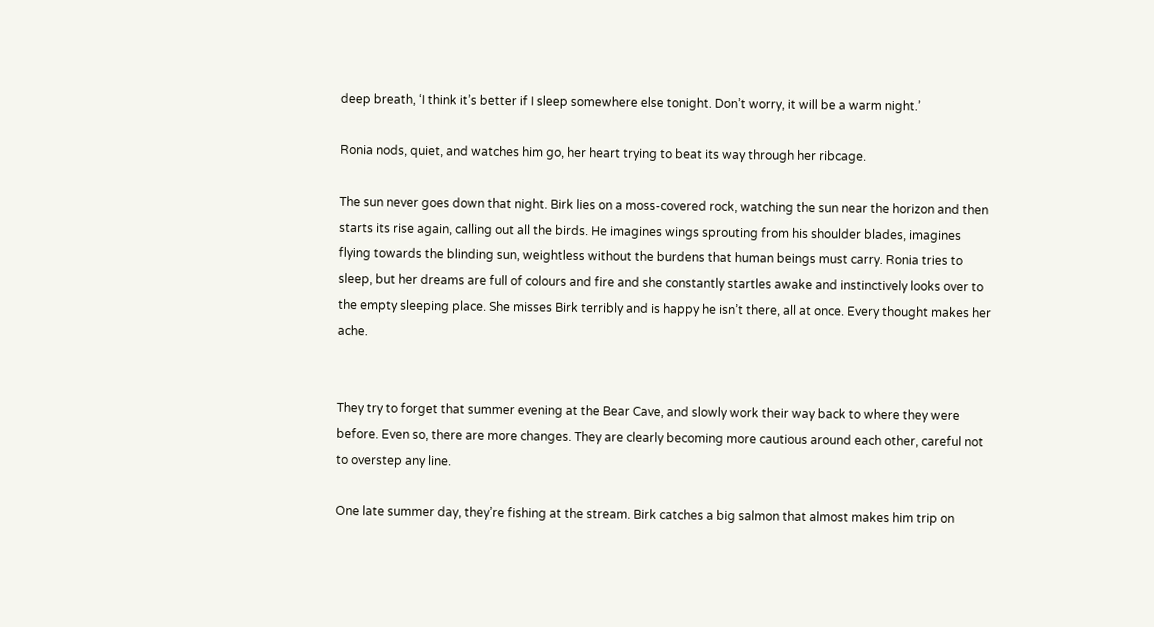deep breath, ‘I think it’s better if I sleep somewhere else tonight. Don’t worry, it will be a warm night.’

Ronia nods, quiet, and watches him go, her heart trying to beat its way through her ribcage.

The sun never goes down that night. Birk lies on a moss-covered rock, watching the sun near the horizon and then starts its rise again, calling out all the birds. He imagines wings sprouting from his shoulder blades, imagines flying towards the blinding sun, weightless without the burdens that human beings must carry. Ronia tries to sleep, but her dreams are full of colours and fire and she constantly startles awake and instinctively looks over to the empty sleeping place. She misses Birk terribly and is happy he isn’t there, all at once. Every thought makes her ache.


They try to forget that summer evening at the Bear Cave, and slowly work their way back to where they were before. Even so, there are more changes. They are clearly becoming more cautious around each other, careful not to overstep any line.

One late summer day, they’re fishing at the stream. Birk catches a big salmon that almost makes him trip on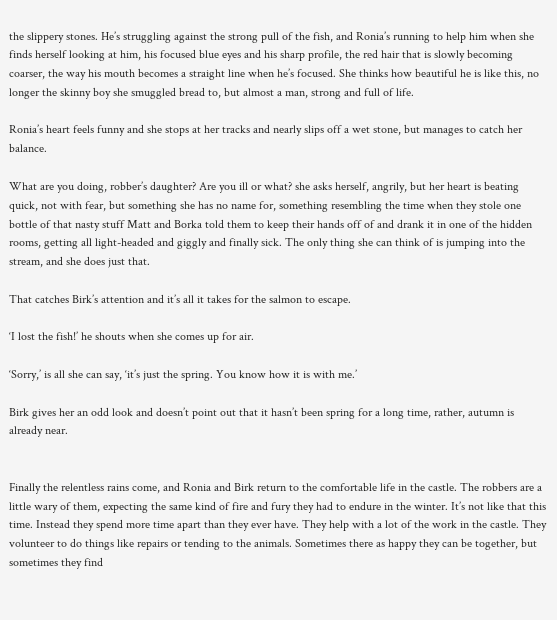the slippery stones. He’s struggling against the strong pull of the fish, and Ronia’s running to help him when she finds herself looking at him, his focused blue eyes and his sharp profile, the red hair that is slowly becoming coarser, the way his mouth becomes a straight line when he’s focused. She thinks how beautiful he is like this, no longer the skinny boy she smuggled bread to, but almost a man, strong and full of life.

Ronia’s heart feels funny and she stops at her tracks and nearly slips off a wet stone, but manages to catch her balance.

What are you doing, robber’s daughter? Are you ill or what? she asks herself, angrily, but her heart is beating quick, not with fear, but something she has no name for, something resembling the time when they stole one bottle of that nasty stuff Matt and Borka told them to keep their hands off of and drank it in one of the hidden rooms, getting all light-headed and giggly and finally sick. The only thing she can think of is jumping into the stream, and she does just that.

That catches Birk’s attention and it’s all it takes for the salmon to escape.

‘I lost the fish!’ he shouts when she comes up for air.

‘Sorry,’ is all she can say, ‘it’s just the spring. You know how it is with me.’

Birk gives her an odd look and doesn’t point out that it hasn’t been spring for a long time, rather, autumn is already near.


Finally the relentless rains come, and Ronia and Birk return to the comfortable life in the castle. The robbers are a little wary of them, expecting the same kind of fire and fury they had to endure in the winter. It’s not like that this time. Instead they spend more time apart than they ever have. They help with a lot of the work in the castle. They volunteer to do things like repairs or tending to the animals. Sometimes there as happy they can be together, but sometimes they find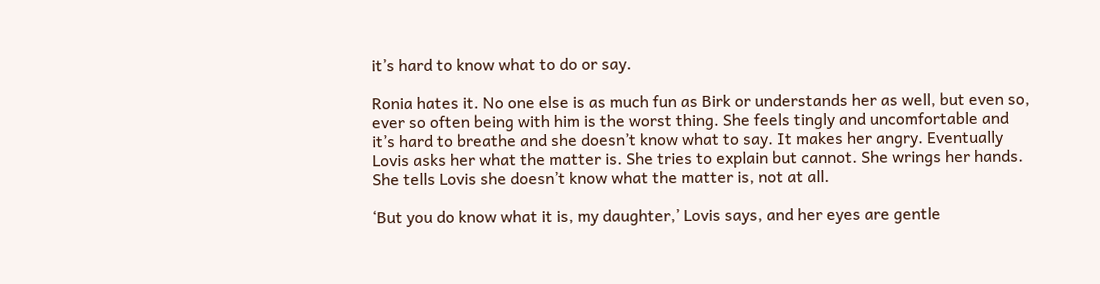it’s hard to know what to do or say.

Ronia hates it. No one else is as much fun as Birk or understands her as well, but even so, ever so often being with him is the worst thing. She feels tingly and uncomfortable and it’s hard to breathe and she doesn’t know what to say. It makes her angry. Eventually Lovis asks her what the matter is. She tries to explain but cannot. She wrings her hands. She tells Lovis she doesn’t know what the matter is, not at all.

‘But you do know what it is, my daughter,’ Lovis says, and her eyes are gentle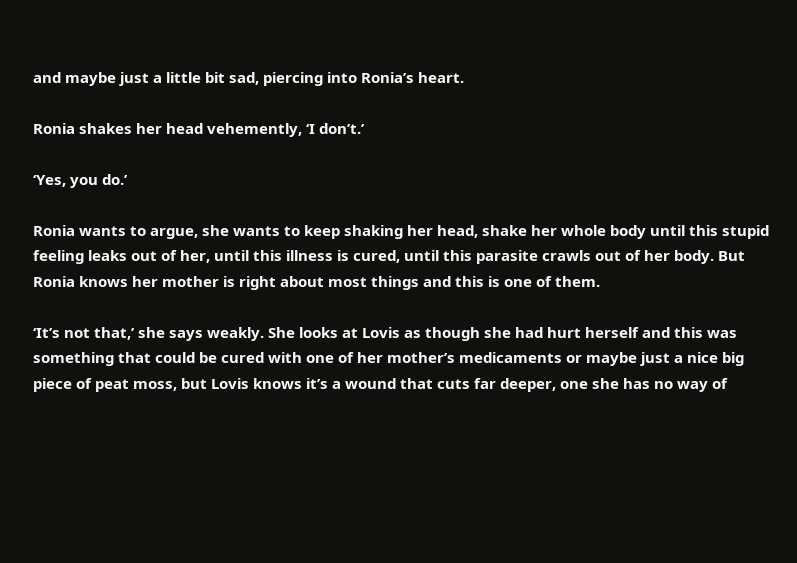and maybe just a little bit sad, piercing into Ronia’s heart.

Ronia shakes her head vehemently, ‘I don’t.’

‘Yes, you do.’

Ronia wants to argue, she wants to keep shaking her head, shake her whole body until this stupid feeling leaks out of her, until this illness is cured, until this parasite crawls out of her body. But Ronia knows her mother is right about most things and this is one of them.

‘It’s not that,’ she says weakly. She looks at Lovis as though she had hurt herself and this was something that could be cured with one of her mother’s medicaments or maybe just a nice big piece of peat moss, but Lovis knows it’s a wound that cuts far deeper, one she has no way of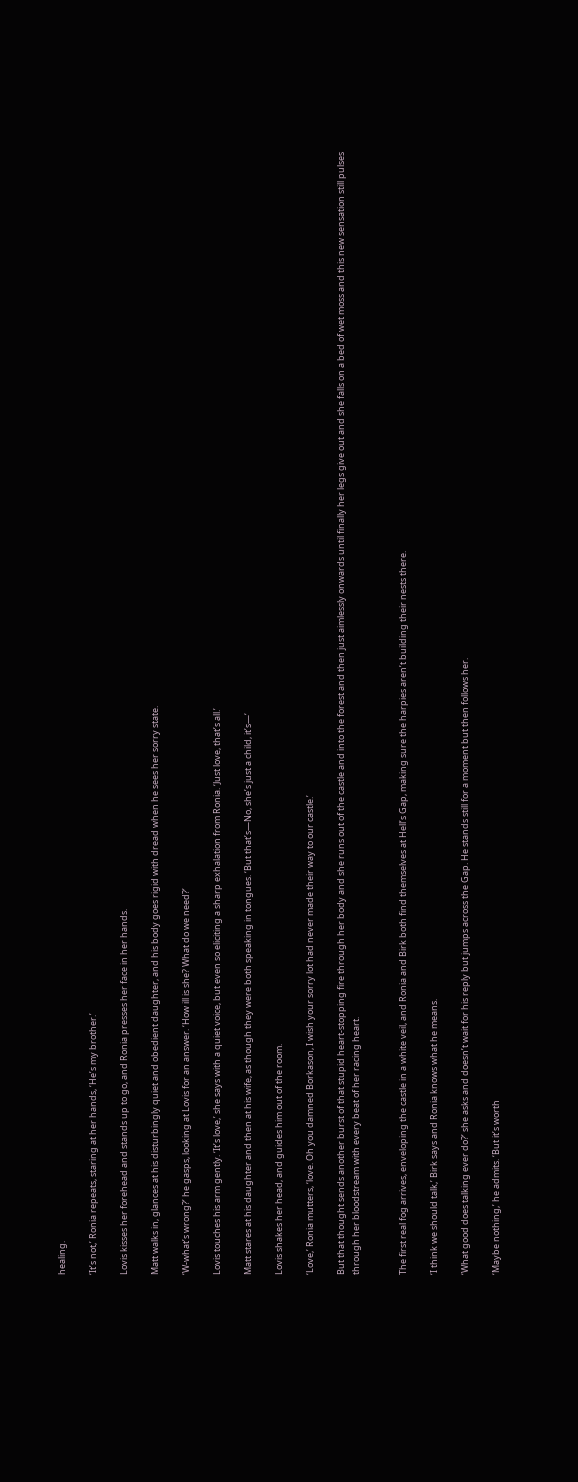healing.

‘It’s not,’ Ronia repeats, staring at her hands, ‘He’s my brother.’

Lovis kisses her forehead and stands up to go, and Ronia presses her face in her hands.

Matt walks in, glances at his disturbingly quiet and obedient daughter, and his body goes rigid with dread when he sees her sorry state.

‘W-what’s wrong?’ he gasps, looking at Lovis for an answer. ‘How ill is she? What do we need?’

Lovis touches his arm gently. ‘It’s love,’ she says with a quiet voice, but even so eliciting a sharp exhalation from Ronia. ‘Just love, that’s all.’

Matt stares at his daughter and then at his wife, as though they were both speaking in tongues. ‘But that’s—No, she’s just a child, it’s—‘

Lovis shakes her head, and guides him out of the room.

‘Love,’ Ronia mutters, ‘love. Oh you damned Borkason, I wish your sorry lot had never made their way to our castle.’

But that thought sends another burst of that stupid heart-stopping fire through her body and she runs out of the castle and into the forest and then just aimlessly onwards until finally her legs give out and she falls on a bed of wet moss and this new sensation still pulses through her bloodstream with every beat of her racing heart.


The first real fog arrives, enveloping the castle in a white veil, and Ronia and Birk both find themselves at Hell’s Gap, making sure the harpies aren’t building their nests there.

‘I think we should talk,’ Birk says and Ronia knows what he means.

‘What good does talking ever do?’ she asks and doesn’t wait for his reply but jumps across the Gap. He stands still for a moment but then follows her.

‘Maybe nothing,’ he admits. ‘But it’s worth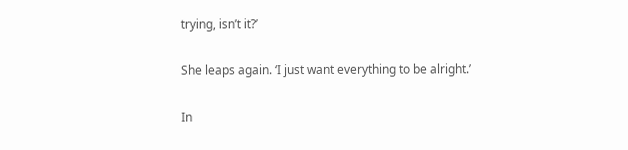trying, isn’t it?’

She leaps again. ‘I just want everything to be alright.’

In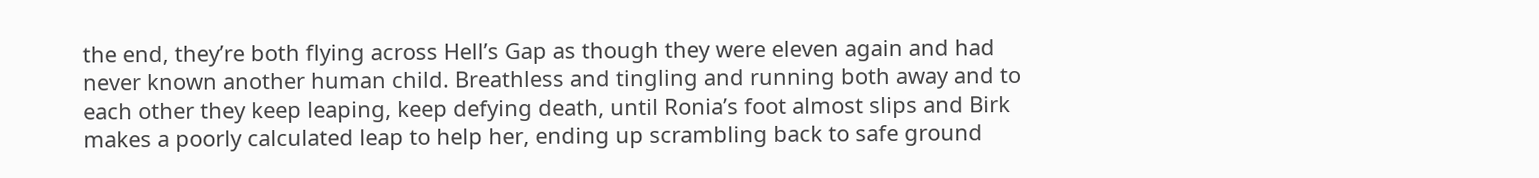the end, they’re both flying across Hell’s Gap as though they were eleven again and had never known another human child. Breathless and tingling and running both away and to each other they keep leaping, keep defying death, until Ronia’s foot almost slips and Birk makes a poorly calculated leap to help her, ending up scrambling back to safe ground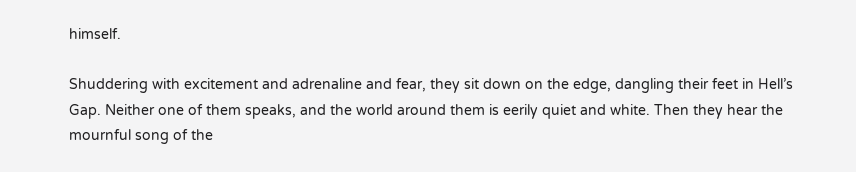himself.

Shuddering with excitement and adrenaline and fear, they sit down on the edge, dangling their feet in Hell’s Gap. Neither one of them speaks, and the world around them is eerily quiet and white. Then they hear the mournful song of the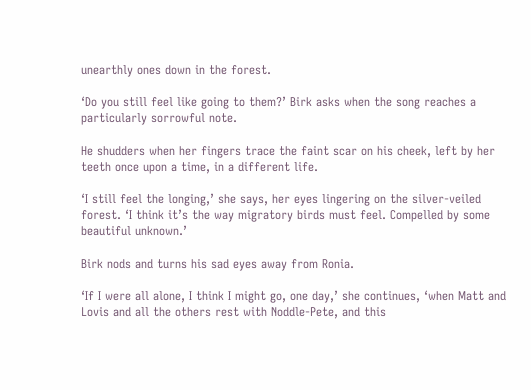unearthly ones down in the forest.

‘Do you still feel like going to them?’ Birk asks when the song reaches a particularly sorrowful note.

He shudders when her fingers trace the faint scar on his cheek, left by her teeth once upon a time, in a different life.

‘I still feel the longing,’ she says, her eyes lingering on the silver-veiled forest. ‘I think it’s the way migratory birds must feel. Compelled by some beautiful unknown.’

Birk nods and turns his sad eyes away from Ronia.

‘If I were all alone, I think I might go, one day,’ she continues, ‘when Matt and Lovis and all the others rest with Noddle-Pete, and this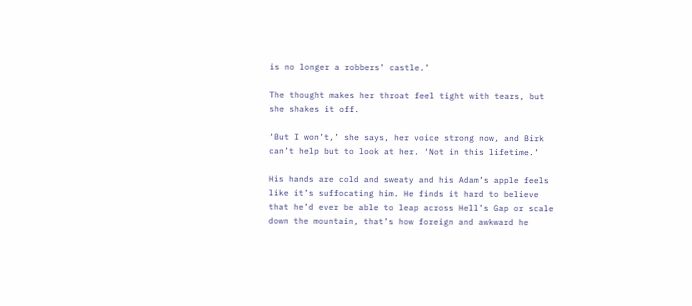is no longer a robbers’ castle.’

The thought makes her throat feel tight with tears, but she shakes it off.

‘But I won’t,’ she says, her voice strong now, and Birk can’t help but to look at her. ‘Not in this lifetime.’

His hands are cold and sweaty and his Adam’s apple feels like it’s suffocating him. He finds it hard to believe that he’d ever be able to leap across Hell’s Gap or scale down the mountain, that’s how foreign and awkward he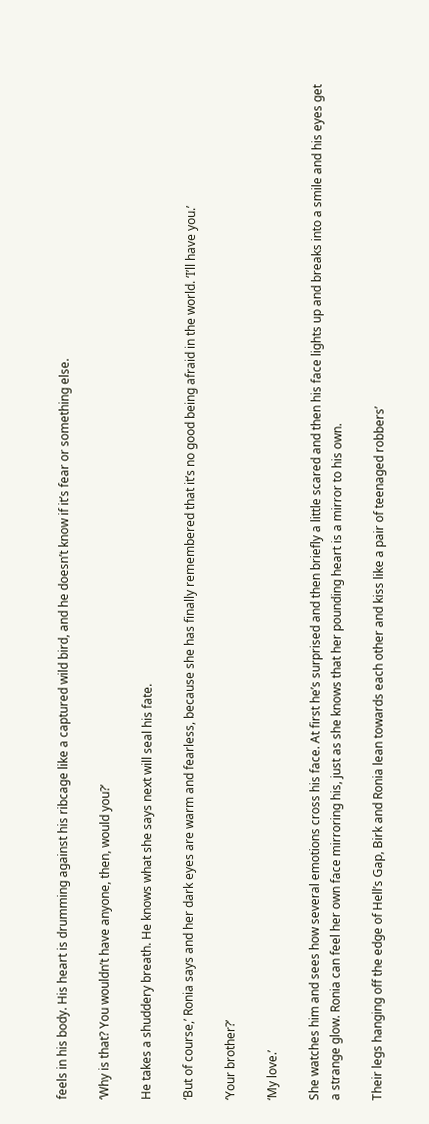feels in his body. His heart is drumming against his ribcage like a captured wild bird, and he doesn’t know if it’s fear or something else.

‘Why is that? You wouldn’t have anyone, then, would you?’

He takes a shuddery breath. He knows what she says next will seal his fate.

‘But of course,’ Ronia says and her dark eyes are warm and fearless, because she has finally remembered that it’s no good being afraid in the world. ‘I’ll have you.’

‘Your brother?’

‘My love.’

She watches him and sees how several emotions cross his face. At first he’s surprised and then briefly a little scared and then his face lights up and breaks into a smile and his eyes get a strange glow. Ronia can feel her own face mirroring his, just as she knows that her pounding heart is a mirror to his own.

Their legs hanging off the edge of Hell’s Gap, Birk and Ronia lean towards each other and kiss like a pair of teenaged robbers’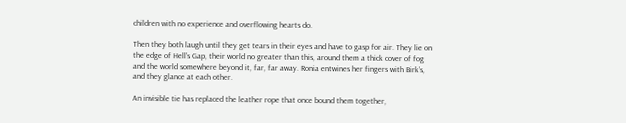children with no experience and overflowing hearts do.

Then they both laugh until they get tears in their eyes and have to gasp for air. They lie on the edge of Hell’s Gap, their world no greater than this, around them a thick cover of fog and the world somewhere beyond it, far, far away. Ronia entwines her fingers with Birk’s, and they glance at each other.

An invisible tie has replaced the leather rope that once bound them together,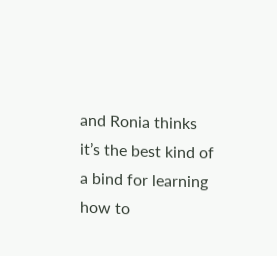and Ronia thinks it’s the best kind of a bind for learning how to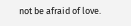not be afraid of love.